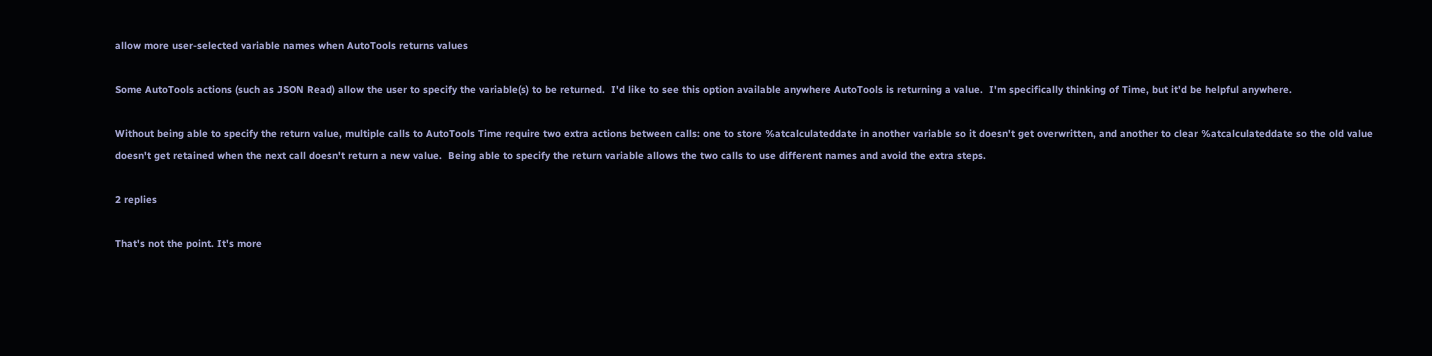allow more user-selected variable names when AutoTools returns values

Some AutoTools actions (such as JSON Read) allow the user to specify the variable(s) to be returned.  I'd like to see this option available anywhere AutoTools is returning a value.  I'm specifically thinking of Time, but it'd be helpful anywhere.

Without being able to specify the return value, multiple calls to AutoTools Time require two extra actions between calls: one to store %atcalculateddate in another variable so it doesn't get overwritten, and another to clear %atcalculateddate so the old value doesn't get retained when the next call doesn't return a new value.  Being able to specify the return variable allows the two calls to use different names and avoid the extra steps.

2 replies

That's not the point. It's more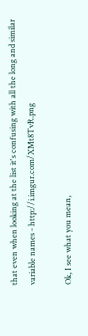that even when looking at the list it's confusing with all the long and similar variable names - http://i.imgur.com/XMt8TvR.png

Ok, I see what you mean,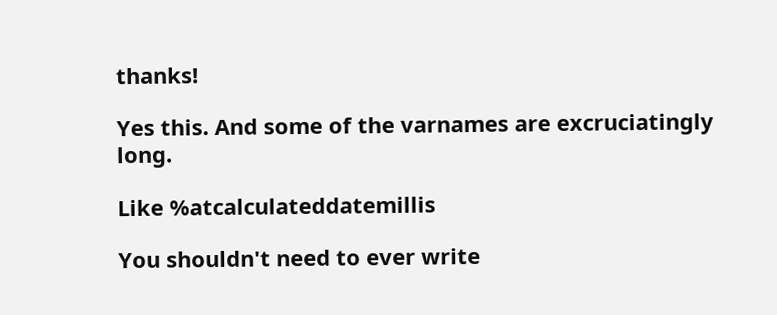thanks!

Yes this. And some of the varnames are excruciatingly long.

Like %atcalculateddatemillis

You shouldn't need to ever write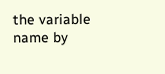the variable name by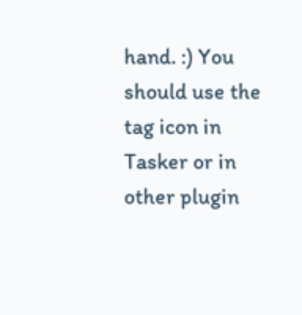hand. :) You should use the tag icon in Tasker or in other plugin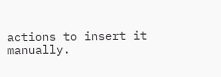actions to insert it manually.